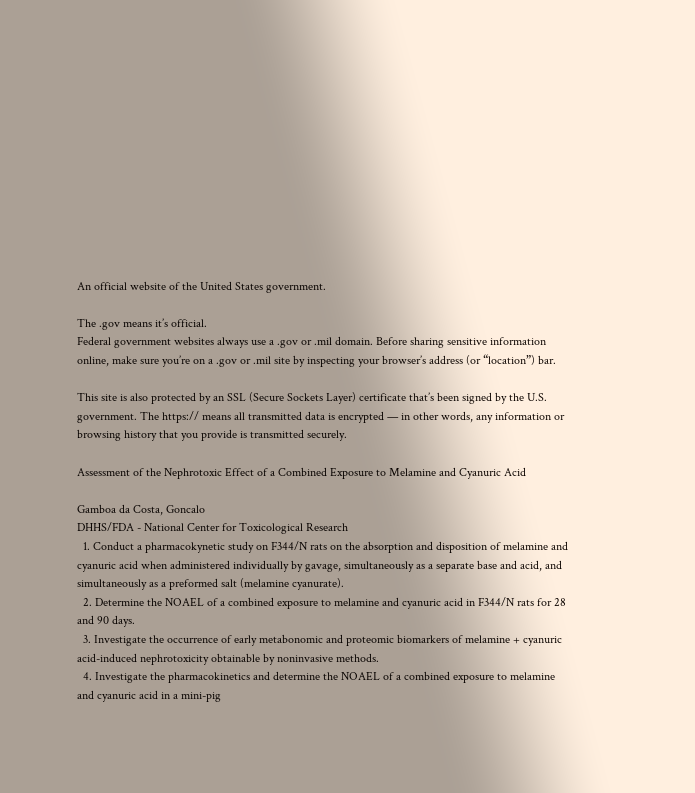An official website of the United States government.

The .gov means it’s official.
Federal government websites always use a .gov or .mil domain. Before sharing sensitive information online, make sure you’re on a .gov or .mil site by inspecting your browser’s address (or “location”) bar.

This site is also protected by an SSL (Secure Sockets Layer) certificate that’s been signed by the U.S. government. The https:// means all transmitted data is encrypted — in other words, any information or browsing history that you provide is transmitted securely.

Assessment of the Nephrotoxic Effect of a Combined Exposure to Melamine and Cyanuric Acid

Gamboa da Costa, Goncalo
DHHS/FDA - National Center for Toxicological Research
  1. Conduct a pharmacokynetic study on F344/N rats on the absorption and disposition of melamine and cyanuric acid when administered individually by gavage, simultaneously as a separate base and acid, and simultaneously as a preformed salt (melamine cyanurate).
  2. Determine the NOAEL of a combined exposure to melamine and cyanuric acid in F344/N rats for 28 and 90 days.
  3. Investigate the occurrence of early metabonomic and proteomic biomarkers of melamine + cyanuric acid-induced nephrotoxicity obtainable by noninvasive methods.
  4. Investigate the pharmacokinetics and determine the NOAEL of a combined exposure to melamine and cyanuric acid in a mini-pig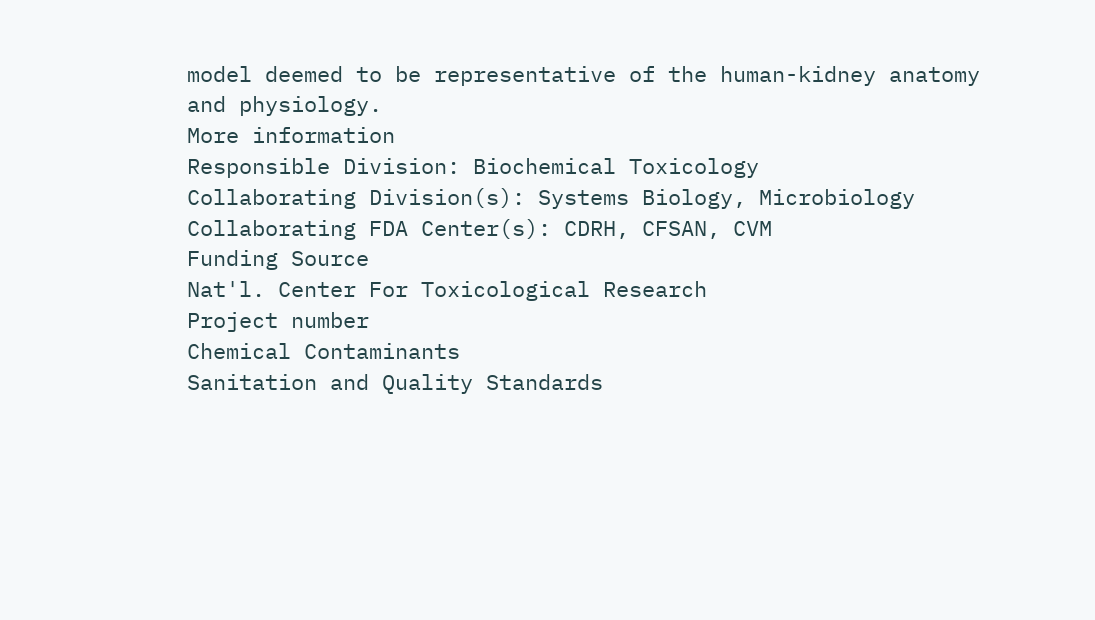model deemed to be representative of the human-kidney anatomy and physiology.
More information
Responsible Division: Biochemical Toxicology
Collaborating Division(s): Systems Biology, Microbiology
Collaborating FDA Center(s): CDRH, CFSAN, CVM
Funding Source
Nat'l. Center For Toxicological Research
Project number
Chemical Contaminants
Sanitation and Quality Standards